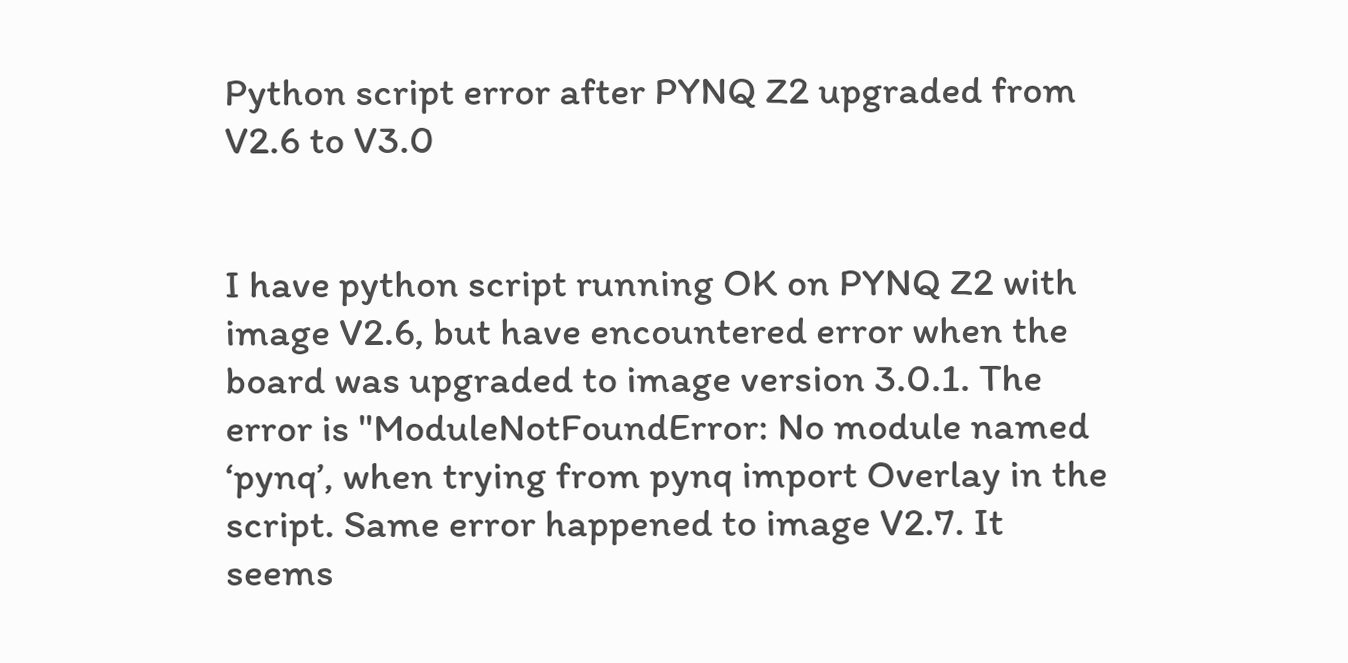Python script error after PYNQ Z2 upgraded from V2.6 to V3.0


I have python script running OK on PYNQ Z2 with image V2.6, but have encountered error when the board was upgraded to image version 3.0.1. The error is "ModuleNotFoundError: No module named ‘pynq’, when trying from pynq import Overlay in the script. Same error happened to image V2.7. It seems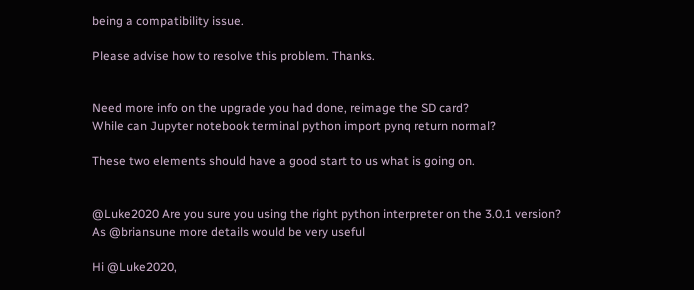being a compatibility issue.

Please advise how to resolve this problem. Thanks.


Need more info on the upgrade you had done, reimage the SD card?
While can Jupyter notebook terminal python import pynq return normal?

These two elements should have a good start to us what is going on.


@Luke2020 Are you sure you using the right python interpreter on the 3.0.1 version?
As @briansune more details would be very useful

Hi @Luke2020,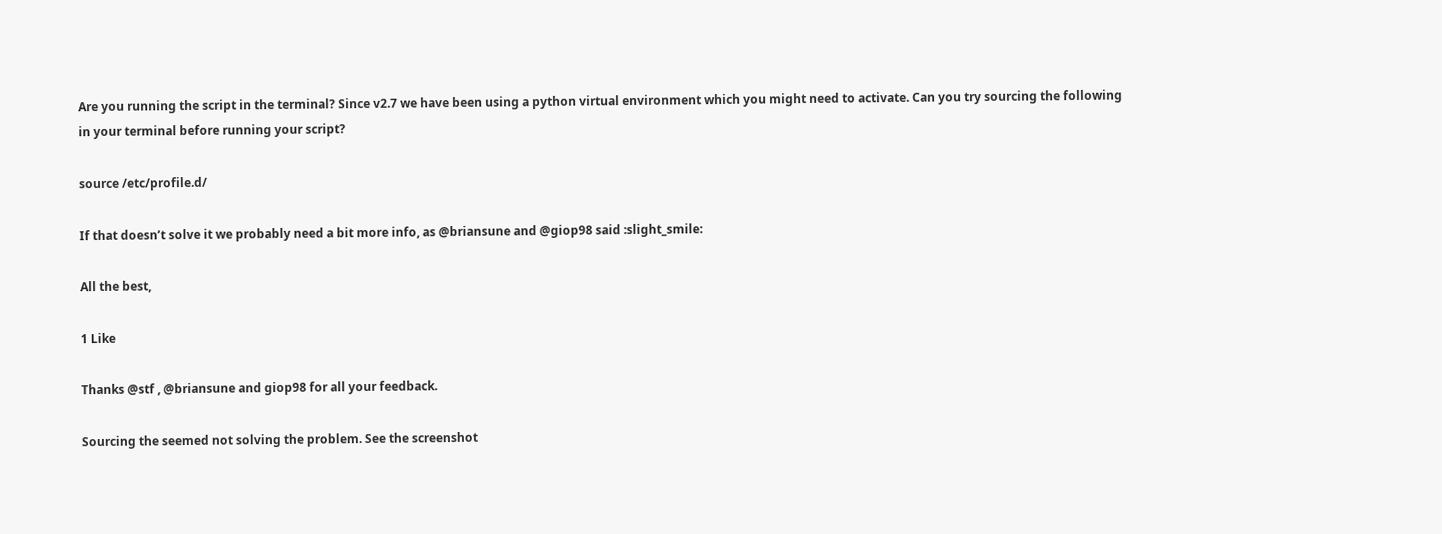Are you running the script in the terminal? Since v2.7 we have been using a python virtual environment which you might need to activate. Can you try sourcing the following in your terminal before running your script?

source /etc/profile.d/

If that doesn’t solve it we probably need a bit more info, as @briansune and @giop98 said :slight_smile:

All the best,

1 Like

Thanks @stf , @briansune and giop98 for all your feedback.

Sourcing the seemed not solving the problem. See the screenshot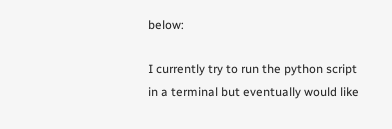below:

I currently try to run the python script in a terminal but eventually would like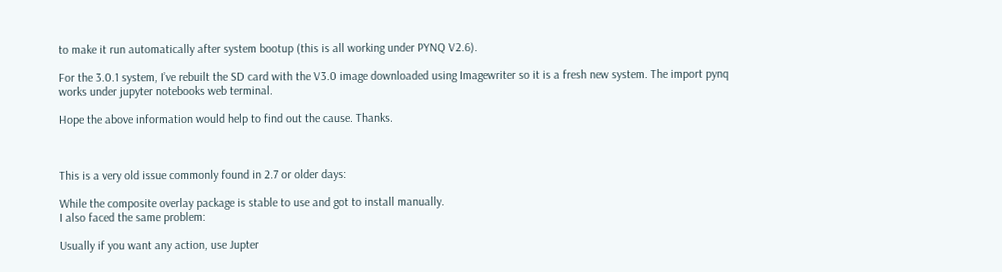to make it run automatically after system bootup (this is all working under PYNQ V2.6).

For the 3.0.1 system, I’ve rebuilt the SD card with the V3.0 image downloaded using Imagewriter so it is a fresh new system. The import pynq works under jupyter notebooks web terminal.

Hope the above information would help to find out the cause. Thanks.



This is a very old issue commonly found in 2.7 or older days:

While the composite overlay package is stable to use and got to install manually.
I also faced the same problem:

Usually if you want any action, use Jupter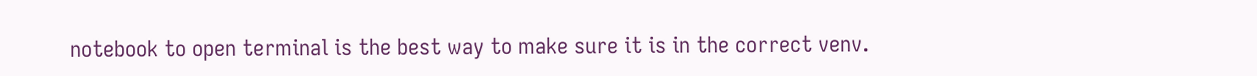notebook to open terminal is the best way to make sure it is in the correct venv.